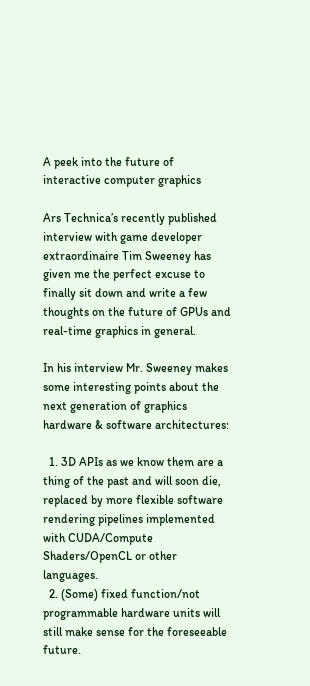A peek into the future of interactive computer graphics

Ars Technica’s recently published interview with game developer extraordinaire Tim Sweeney has given me the perfect excuse to finally sit down and write a few thoughts on the future of GPUs and real-time graphics in general.

In his interview Mr. Sweeney makes some interesting points about the next generation of graphics hardware & software architectures:

  1. 3D APIs as we know them are a thing of the past and will soon die, replaced by more flexible software rendering pipelines implemented with CUDA/Compute Shaders/OpenCL or other languages.
  2. (Some) fixed function/not programmable hardware units will still make sense for the foreseeable future.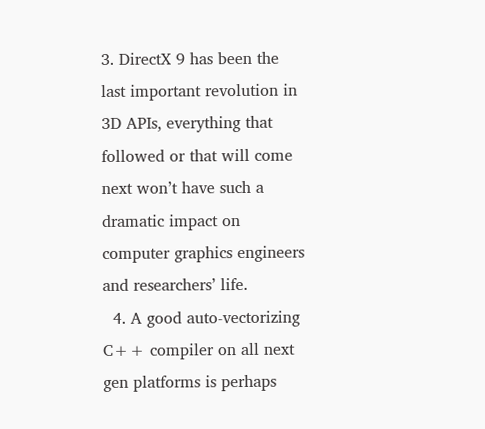3. DirectX 9 has been the last important revolution in 3D APIs, everything that followed or that will come next won’t have such a dramatic impact on computer graphics engineers and researchers’ life.
  4. A good auto-vectorizing C++ compiler on all next gen platforms is perhaps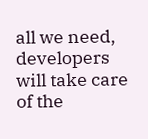all we need, developers will take care of the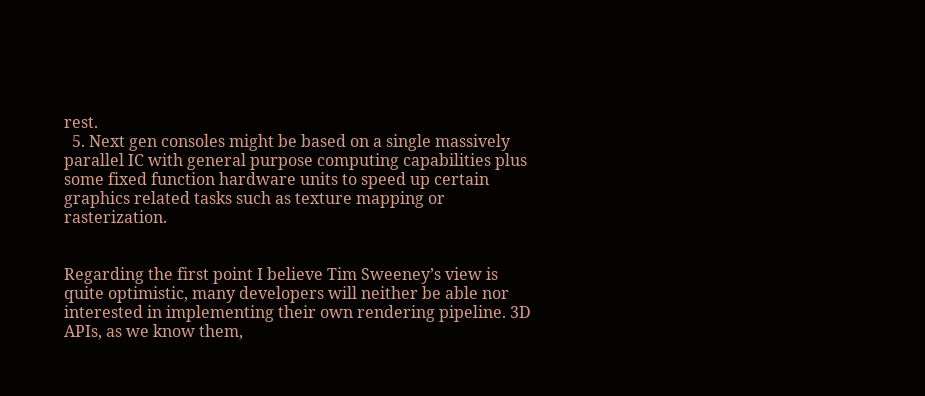rest.
  5. Next gen consoles might be based on a single massively parallel IC with general purpose computing capabilities plus some fixed function hardware units to speed up certain graphics related tasks such as texture mapping or rasterization.


Regarding the first point I believe Tim Sweeney’s view is quite optimistic, many developers will neither be able nor interested in implementing their own rendering pipeline. 3D APIs, as we know them,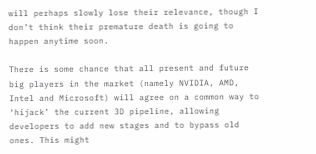will perhaps slowly lose their relevance, though I don’t think their premature death is going to happen anytime soon.

There is some chance that all present and future big players in the market (namely NVIDIA, AMD, Intel and Microsoft) will agree on a common way to ‘hijack’ the current 3D pipeline, allowing developers to add new stages and to bypass old ones. This might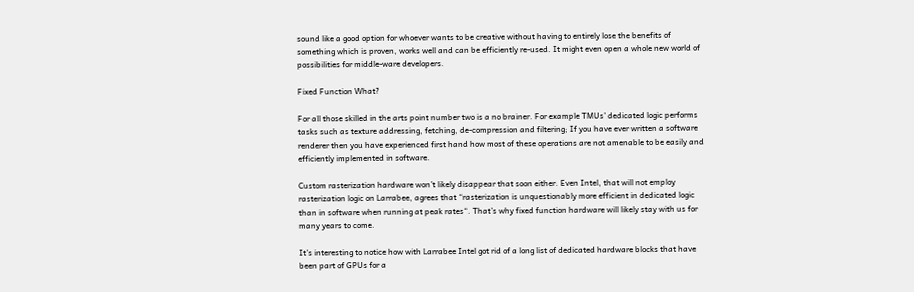sound like a good option for whoever wants to be creative without having to entirely lose the benefits of something which is proven, works well and can be efficiently re-used. It might even open a whole new world of possibilities for middle-ware developers.

Fixed Function What?

For all those skilled in the arts point number two is a no brainer. For example TMUs’ dedicated logic performs tasks such as texture addressing, fetching, de-compression and filtering; If you have ever written a software renderer then you have experienced first hand how most of these operations are not amenable to be easily and efficiently implemented in software.

Custom rasterization hardware won’t likely disappear that soon either. Even Intel, that will not employ rasterization logic on Larrabee, agrees that “rasterization is unquestionably more efficient in dedicated logic than in software when running at peak rates“. That’s why fixed function hardware will likely stay with us for many years to come.

It’s interesting to notice how with Larrabee Intel got rid of a long list of dedicated hardware blocks that have been part of GPUs for a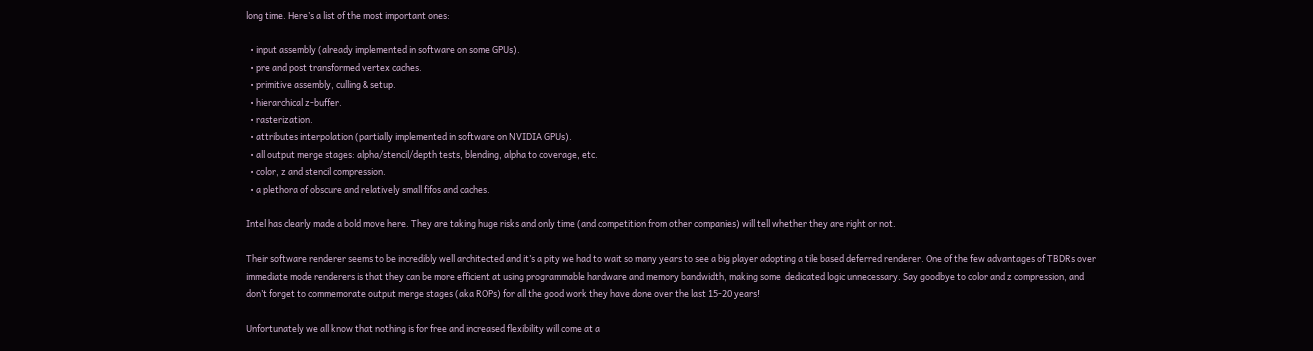long time. Here’s a list of the most important ones:

  • input assembly (already implemented in software on some GPUs).
  • pre and post transformed vertex caches.
  • primitive assembly, culling & setup.
  • hierarchical z-buffer.
  • rasterization.
  • attributes interpolation (partially implemented in software on NVIDIA GPUs).
  • all output merge stages: alpha/stencil/depth tests, blending, alpha to coverage, etc.
  • color, z and stencil compression.
  • a plethora of obscure and relatively small fifos and caches.

Intel has clearly made a bold move here. They are taking huge risks and only time (and competition from other companies) will tell whether they are right or not.

Their software renderer seems to be incredibly well architected and it’s a pity we had to wait so many years to see a big player adopting a tile based deferred renderer. One of the few advantages of TBDRs over immediate mode renderers is that they can be more efficient at using programmable hardware and memory bandwidth, making some  dedicated logic unnecessary. Say goodbye to color and z compression, and don’t forget to commemorate output merge stages (aka ROPs) for all the good work they have done over the last 15-20 years!

Unfortunately we all know that nothing is for free and increased flexibility will come at a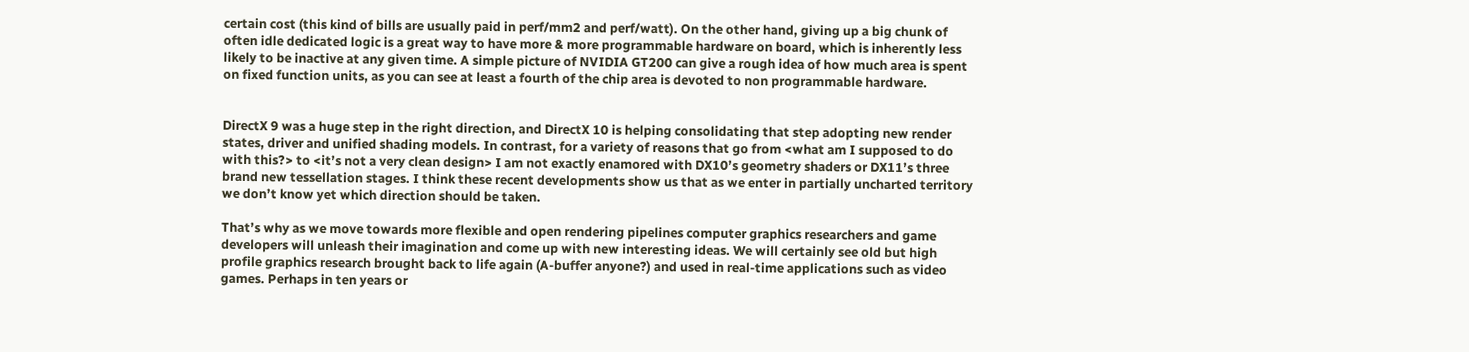certain cost (this kind of bills are usually paid in perf/mm2 and perf/watt). On the other hand, giving up a big chunk of often idle dedicated logic is a great way to have more & more programmable hardware on board, which is inherently less likely to be inactive at any given time. A simple picture of NVIDIA GT200 can give a rough idea of how much area is spent on fixed function units, as you can see at least a fourth of the chip area is devoted to non programmable hardware.


DirectX 9 was a huge step in the right direction, and DirectX 10 is helping consolidating that step adopting new render states, driver and unified shading models. In contrast, for a variety of reasons that go from <what am I supposed to do with this?> to <it’s not a very clean design> I am not exactly enamored with DX10’s geometry shaders or DX11’s three brand new tessellation stages. I think these recent developments show us that as we enter in partially uncharted territory we don’t know yet which direction should be taken.

That’s why as we move towards more flexible and open rendering pipelines computer graphics researchers and game developers will unleash their imagination and come up with new interesting ideas. We will certainly see old but high profile graphics research brought back to life again (A-buffer anyone?) and used in real-time applications such as video games. Perhaps in ten years or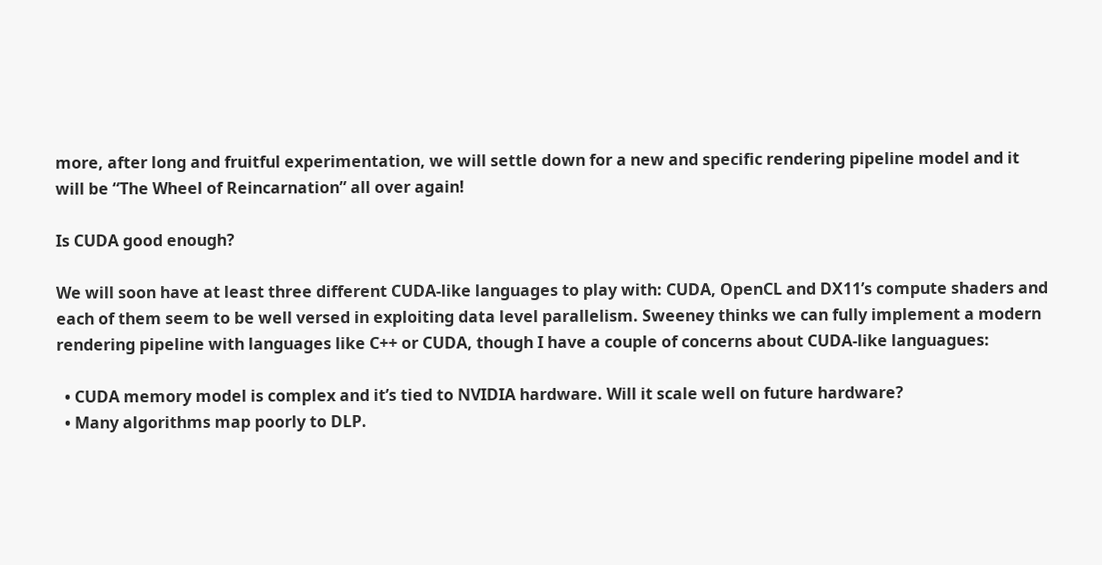more, after long and fruitful experimentation, we will settle down for a new and specific rendering pipeline model and it will be “The Wheel of Reincarnation” all over again!

Is CUDA good enough?

We will soon have at least three different CUDA-like languages to play with: CUDA, OpenCL and DX11’s compute shaders and each of them seem to be well versed in exploiting data level parallelism. Sweeney thinks we can fully implement a modern rendering pipeline with languages like C++ or CUDA, though I have a couple of concerns about CUDA-like languagues:

  • CUDA memory model is complex and it’s tied to NVIDIA hardware. Will it scale well on future hardware?
  • Many algorithms map poorly to DLP.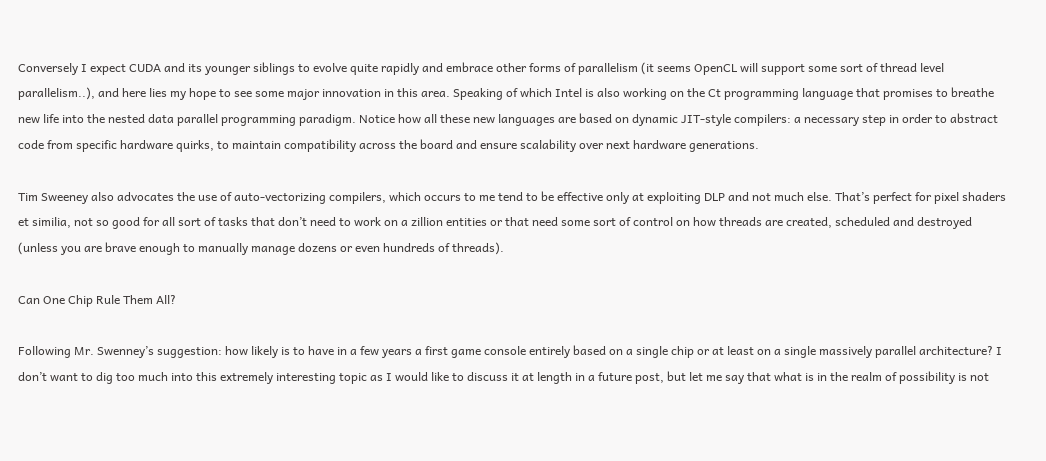Conversely I expect CUDA and its younger siblings to evolve quite rapidly and embrace other forms of parallelism (it seems OpenCL will support some sort of thread level parallelism..), and here lies my hope to see some major innovation in this area. Speaking of which Intel is also working on the Ct programming language that promises to breathe new life into the nested data parallel programming paradigm. Notice how all these new languages are based on dynamic JIT-style compilers: a necessary step in order to abstract code from specific hardware quirks, to maintain compatibility across the board and ensure scalability over next hardware generations.

Tim Sweeney also advocates the use of auto-vectorizing compilers, which occurs to me tend to be effective only at exploiting DLP and not much else. That’s perfect for pixel shaders et similia, not so good for all sort of tasks that don’t need to work on a zillion entities or that need some sort of control on how threads are created, scheduled and destroyed (unless you are brave enough to manually manage dozens or even hundreds of threads).

Can One Chip Rule Them All?

Following Mr. Swenney’s suggestion: how likely is to have in a few years a first game console entirely based on a single chip or at least on a single massively parallel architecture? I don’t want to dig too much into this extremely interesting topic as I would like to discuss it at length in a future post, but let me say that what is in the realm of possibility is not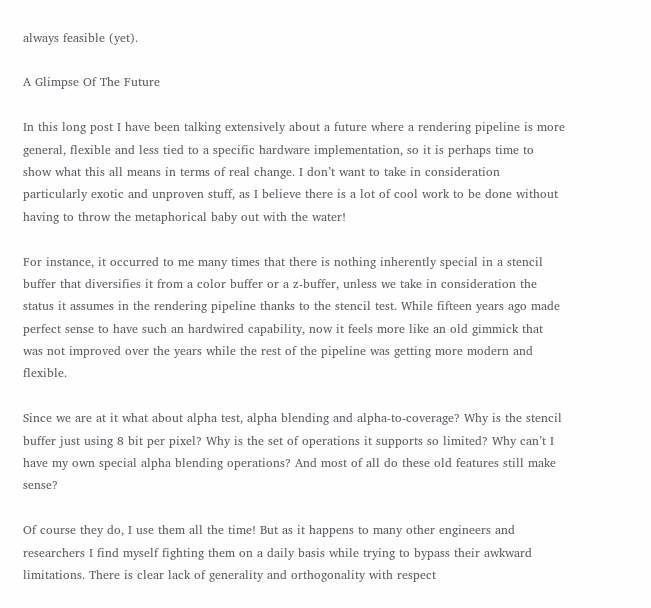always feasible (yet).

A Glimpse Of The Future

In this long post I have been talking extensively about a future where a rendering pipeline is more general, flexible and less tied to a specific hardware implementation, so it is perhaps time to show what this all means in terms of real change. I don’t want to take in consideration particularly exotic and unproven stuff, as I believe there is a lot of cool work to be done without having to throw the metaphorical baby out with the water!

For instance, it occurred to me many times that there is nothing inherently special in a stencil buffer that diversifies it from a color buffer or a z-buffer, unless we take in consideration the status it assumes in the rendering pipeline thanks to the stencil test. While fifteen years ago made perfect sense to have such an hardwired capability, now it feels more like an old gimmick that was not improved over the years while the rest of the pipeline was getting more modern and flexible.

Since we are at it what about alpha test, alpha blending and alpha-to-coverage? Why is the stencil buffer just using 8 bit per pixel? Why is the set of operations it supports so limited? Why can’t I have my own special alpha blending operations? And most of all do these old features still make sense?

Of course they do, I use them all the time! But as it happens to many other engineers and researchers I find myself fighting them on a daily basis while trying to bypass their awkward limitations. There is clear lack of generality and orthogonality with respect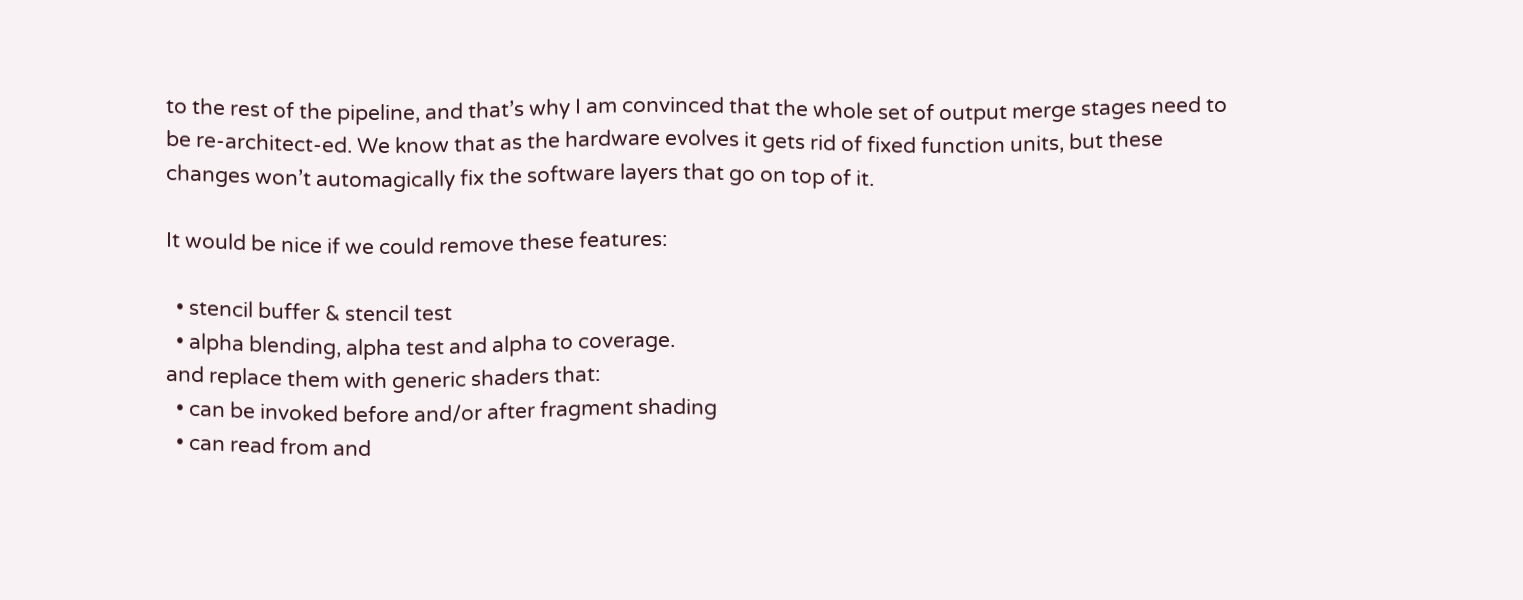to the rest of the pipeline, and that’s why I am convinced that the whole set of output merge stages need to be re-architect-ed. We know that as the hardware evolves it gets rid of fixed function units, but these changes won’t automagically fix the software layers that go on top of it.

It would be nice if we could remove these features:

  • stencil buffer & stencil test
  • alpha blending, alpha test and alpha to coverage.
and replace them with generic shaders that:
  • can be invoked before and/or after fragment shading
  • can read from and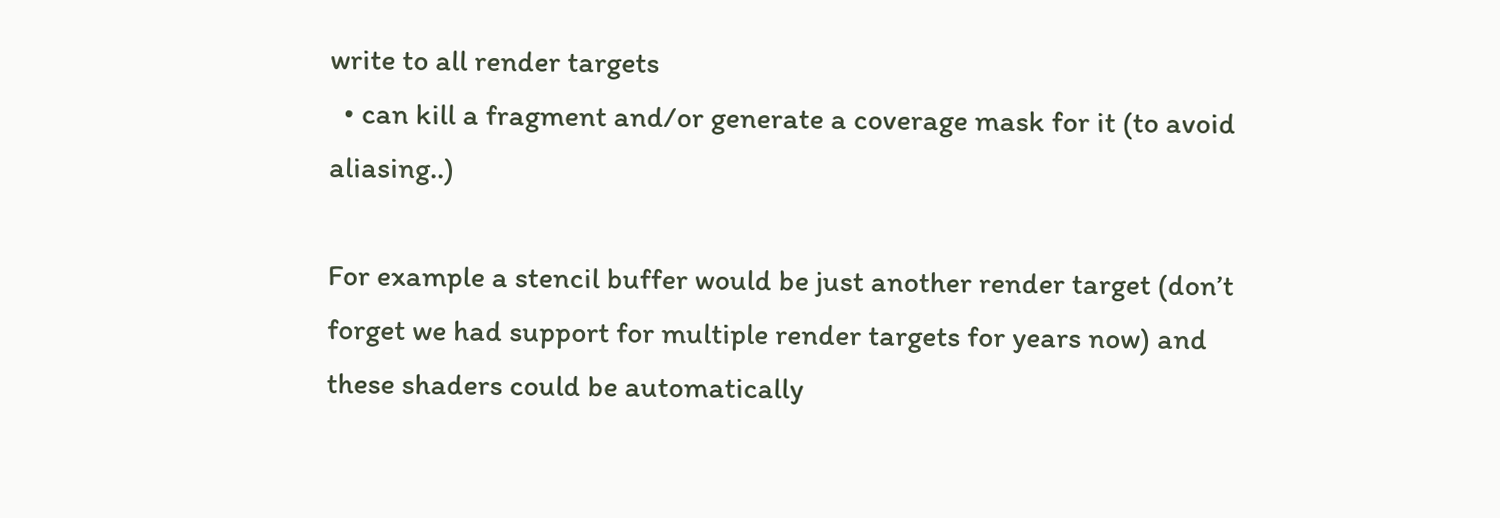write to all render targets
  • can kill a fragment and/or generate a coverage mask for it (to avoid aliasing..)

For example a stencil buffer would be just another render target (don’t forget we had support for multiple render targets for years now) and these shaders could be automatically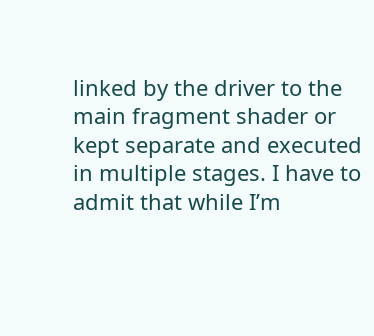linked by the driver to the main fragment shader or kept separate and executed in multiple stages. I have to admit that while I’m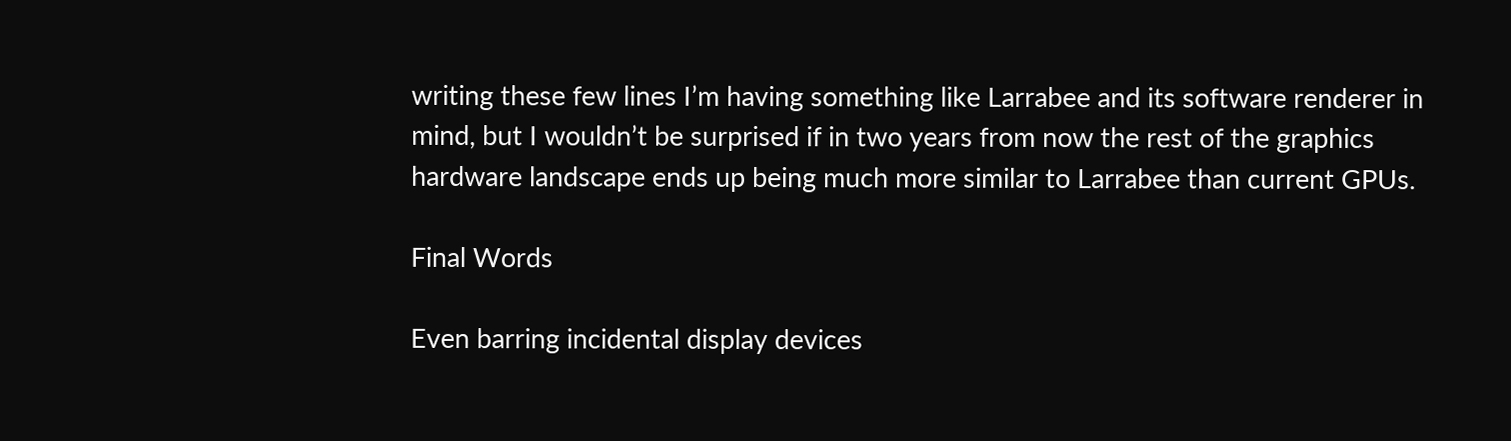writing these few lines I’m having something like Larrabee and its software renderer in mind, but I wouldn’t be surprised if in two years from now the rest of the graphics hardware landscape ends up being much more similar to Larrabee than current GPUs.

Final Words

Even barring incidental display devices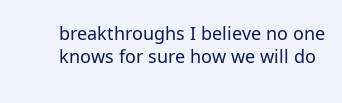breakthroughs I believe no one knows for sure how we will do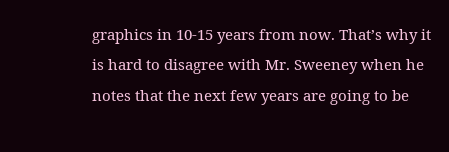graphics in 10-15 years from now. That’s why it is hard to disagree with Mr. Sweeney when he notes that the next few years are going to be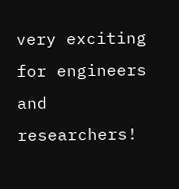very exciting for engineers and researchers!